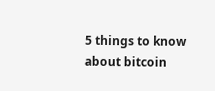5 things to know about bitcoin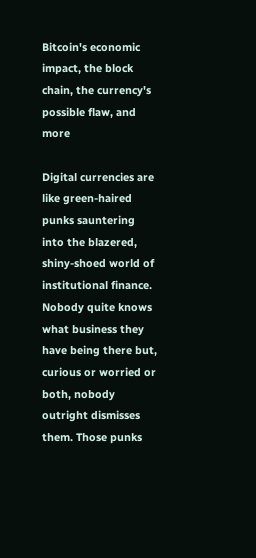Bitcoin's economic impact, the block chain, the currency's possible flaw, and more

Digital currencies are like green-haired punks sauntering into the blazered, shiny-shoed world of institutional finance. Nobody quite knows what business they have being there but, curious or worried or both, nobody outright dismisses them. Those punks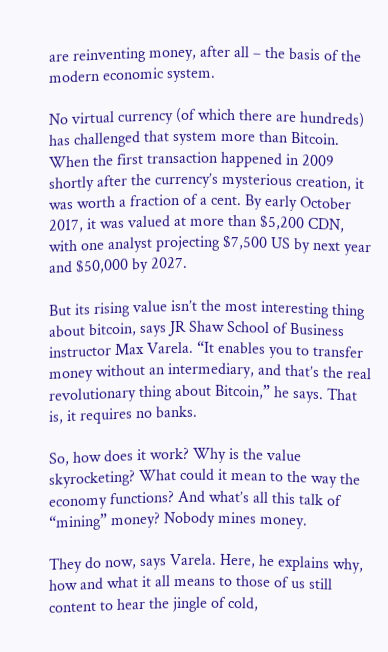are reinventing money, after all – the basis of the modern economic system.

No virtual currency (of which there are hundreds) has challenged that system more than Bitcoin. When the first transaction happened in 2009 shortly after the currency’s mysterious creation, it was worth a fraction of a cent. By early October 2017, it was valued at more than $5,200 CDN, with one analyst projecting $7,500 US by next year and $50,000 by 2027.

But its rising value isn’t the most interesting thing about bitcoin, says JR Shaw School of Business instructor Max Varela. “It enables you to transfer money without an intermediary, and that’s the real revolutionary thing about Bitcoin,” he says. That is, it requires no banks.

So, how does it work? Why is the value skyrocketing? What could it mean to the way the economy functions? And what’s all this talk of “mining” money? Nobody mines money.

They do now, says Varela. Here, he explains why, how and what it all means to those of us still content to hear the jingle of cold,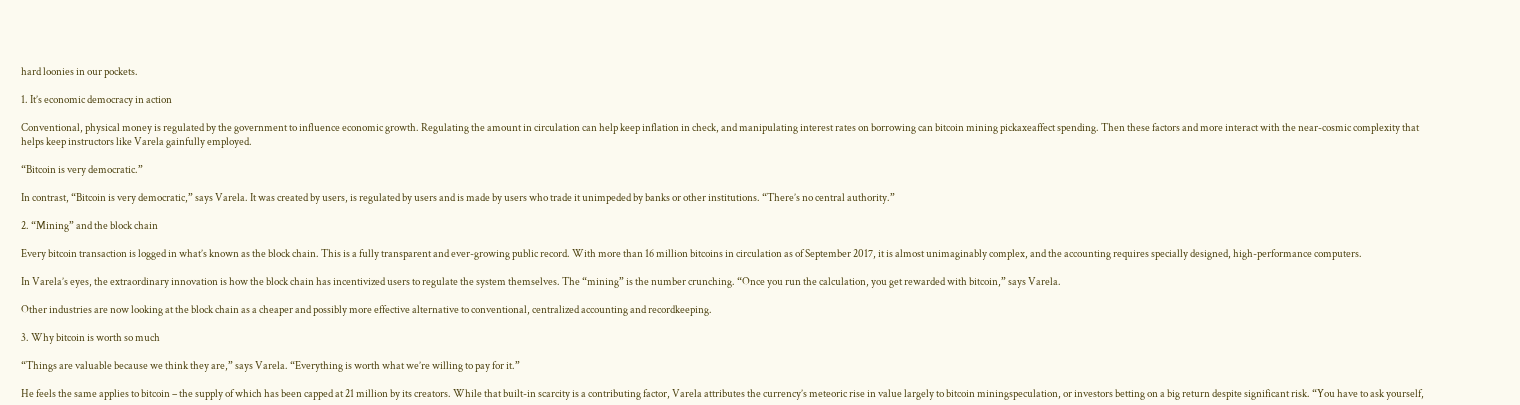hard loonies in our pockets.

1. It’s economic democracy in action

Conventional, physical money is regulated by the government to influence economic growth. Regulating the amount in circulation can help keep inflation in check, and manipulating interest rates on borrowing can bitcoin mining pickaxeaffect spending. Then these factors and more interact with the near-cosmic complexity that helps keep instructors like Varela gainfully employed.

“Bitcoin is very democratic.”

In contrast, “Bitcoin is very democratic,” says Varela. It was created by users, is regulated by users and is made by users who trade it unimpeded by banks or other institutions. “There’s no central authority.”

2. “Mining” and the block chain

Every bitcoin transaction is logged in what’s known as the block chain. This is a fully transparent and ever-growing public record. With more than 16 million bitcoins in circulation as of September 2017, it is almost unimaginably complex, and the accounting requires specially designed, high-performance computers.

In Varela’s eyes, the extraordinary innovation is how the block chain has incentivized users to regulate the system themselves. The “mining” is the number crunching. “Once you run the calculation, you get rewarded with bitcoin,” says Varela.

Other industries are now looking at the block chain as a cheaper and possibly more effective alternative to conventional, centralized accounting and recordkeeping.

3. Why bitcoin is worth so much

“Things are valuable because we think they are,” says Varela. “Everything is worth what we’re willing to pay for it.”

He feels the same applies to bitcoin – the supply of which has been capped at 21 million by its creators. While that built-in scarcity is a contributing factor, Varela attributes the currency’s meteoric rise in value largely to bitcoin miningspeculation, or investors betting on a big return despite significant risk. “You have to ask yourself,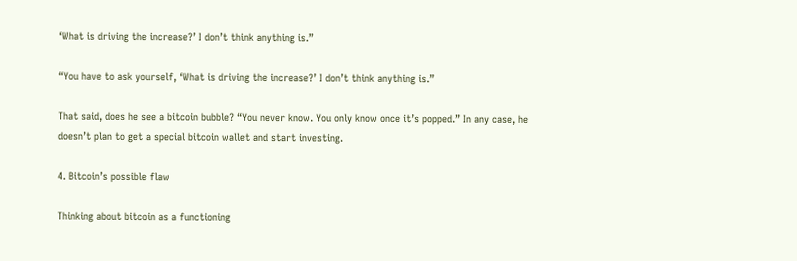‘What is driving the increase?’ I don’t think anything is.”

“You have to ask yourself, ‘What is driving the increase?’ I don’t think anything is.”

That said, does he see a bitcoin bubble? “You never know. You only know once it’s popped.” In any case, he doesn’t plan to get a special bitcoin wallet and start investing.

4. Bitcoin’s possible flaw

Thinking about bitcoin as a functioning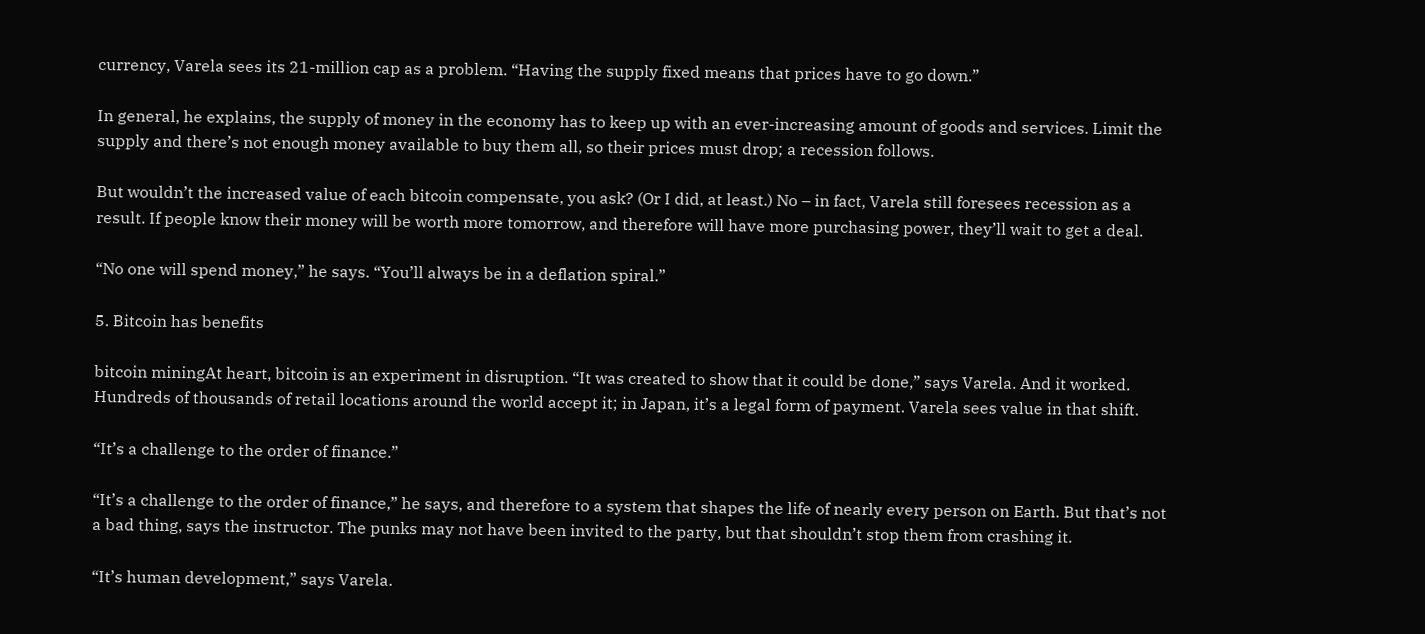currency, Varela sees its 21-million cap as a problem. “Having the supply fixed means that prices have to go down.”

In general, he explains, the supply of money in the economy has to keep up with an ever-increasing amount of goods and services. Limit the supply and there’s not enough money available to buy them all, so their prices must drop; a recession follows.

But wouldn’t the increased value of each bitcoin compensate, you ask? (Or I did, at least.) No – in fact, Varela still foresees recession as a result. If people know their money will be worth more tomorrow, and therefore will have more purchasing power, they’ll wait to get a deal.

“No one will spend money,” he says. “You’ll always be in a deflation spiral.”

5. Bitcoin has benefits

bitcoin miningAt heart, bitcoin is an experiment in disruption. “It was created to show that it could be done,” says Varela. And it worked. Hundreds of thousands of retail locations around the world accept it; in Japan, it’s a legal form of payment. Varela sees value in that shift.

“It’s a challenge to the order of finance.”

“It’s a challenge to the order of finance,” he says, and therefore to a system that shapes the life of nearly every person on Earth. But that’s not a bad thing, says the instructor. The punks may not have been invited to the party, but that shouldn’t stop them from crashing it.

“It’s human development,” says Varela.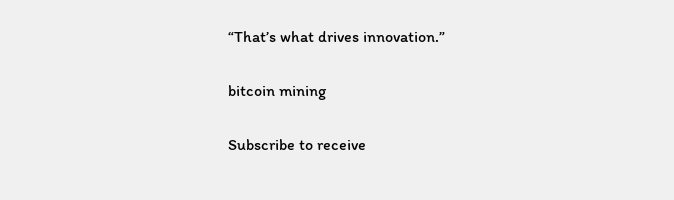“That’s what drives innovation.”

bitcoin mining

Subscribe to receive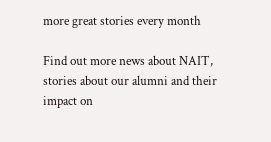more great stories every month

Find out more news about NAIT, stories about our alumni and their impact on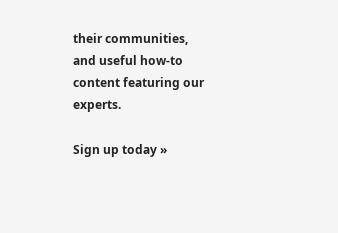their communities, and useful how-to content featuring our experts.

Sign up today »